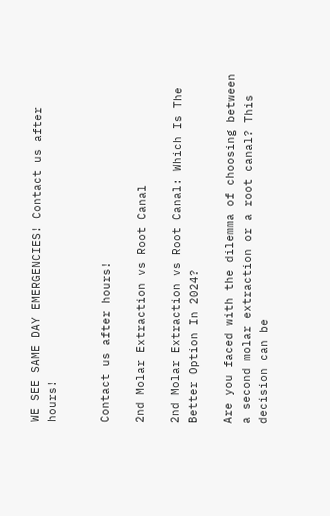WE SEE SAME DAY EMERGENCIES! Contact us after hours!


Contact us after hours!

2nd Molar Extraction vs Root Canal

2nd Molar Extraction vs Root Canal: Which Is The Better Option In 2024?

Are you faced with the dilemma of choosing between a second molar extraction or a root canal? This decision can be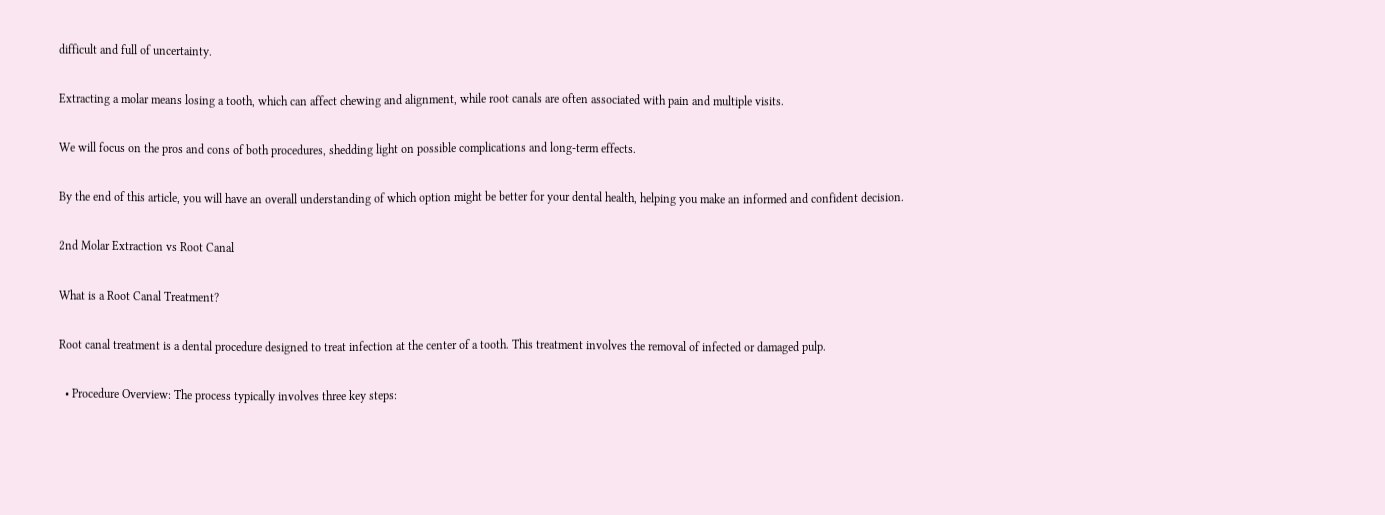difficult and full of uncertainty.

Extracting a molar means losing a tooth, which can affect chewing and alignment, while root canals are often associated with pain and multiple visits.

We will focus on the pros and cons of both procedures, shedding light on possible complications and long-term effects.

By the end of this article, you will have an overall understanding of which option might be better for your dental health, helping you make an informed and confident decision.

2nd Molar Extraction vs Root Canal

What is a Root Canal Treatment?

Root canal treatment is a dental procedure designed to treat infection at the center of a tooth. This treatment involves the removal of infected or damaged pulp.

  • Procedure Overview: The process typically involves three key steps: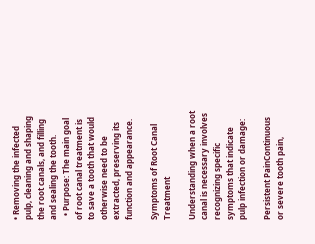• Removing the infected pulp, cleaning and shaping the root canals, and filling and sealing the tooth.
  • Purpose: The main goal of root canal treatment is to save a tooth that would otherwise need to be extracted, preserving its function and appearance.

Symptoms of Root Canal Treatment

Understanding when a root canal is necessary involves recognizing specific symptoms that indicate pulp infection or damage:

Persistent PainContinuous or severe tooth pain,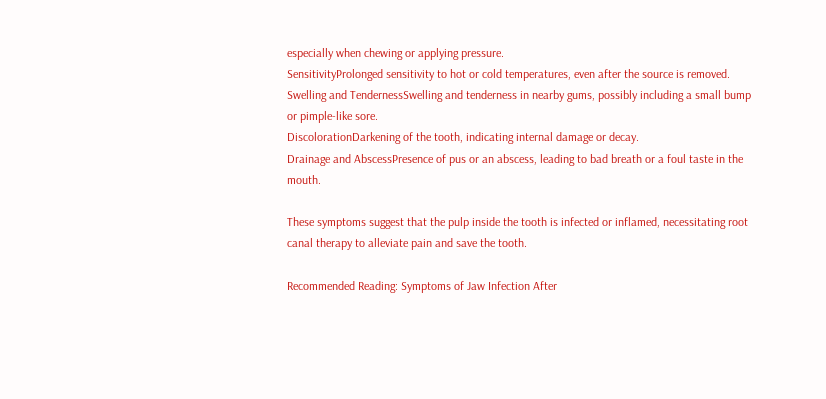especially when chewing or applying pressure.
SensitivityProlonged sensitivity to hot or cold temperatures, even after the source is removed.
Swelling and TendernessSwelling and tenderness in nearby gums, possibly including a small bump or pimple-like sore.
DiscolorationDarkening of the tooth, indicating internal damage or decay.
Drainage and AbscessPresence of pus or an abscess, leading to bad breath or a foul taste in the mouth.

These symptoms suggest that the pulp inside the tooth is infected or inflamed, necessitating root canal therapy to alleviate pain and save the tooth.

Recommended Reading: Symptoms of Jaw Infection After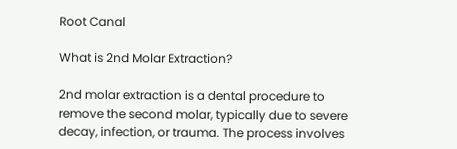Root Canal

What is 2nd Molar Extraction?

2nd molar extraction is a dental procedure to remove the second molar, typically due to severe decay, infection, or trauma. The process involves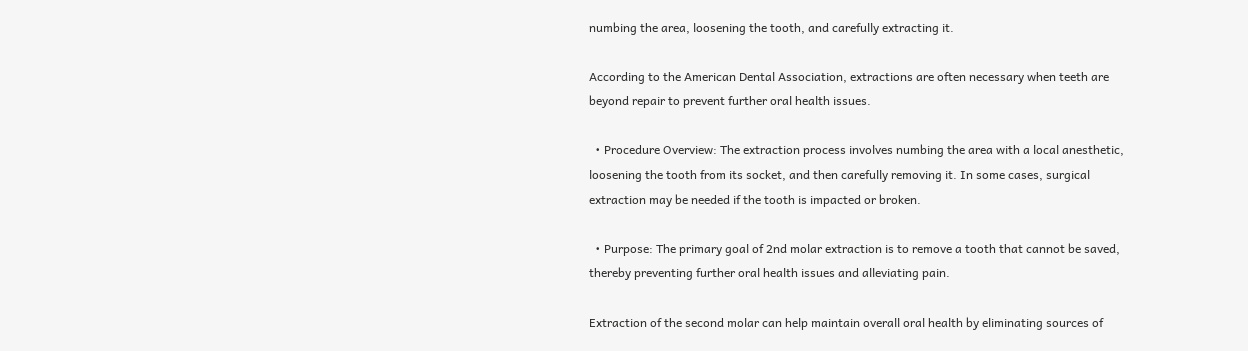numbing the area, loosening the tooth, and carefully extracting it.

According to the American Dental Association, extractions are often necessary when teeth are beyond repair to prevent further oral health issues.

  • Procedure Overview: The extraction process involves numbing the area with a local anesthetic, loosening the tooth from its socket, and then carefully removing it. In some cases, surgical extraction may be needed if the tooth is impacted or broken.

  • Purpose: The primary goal of 2nd molar extraction is to remove a tooth that cannot be saved, thereby preventing further oral health issues and alleviating pain.

Extraction of the second molar can help maintain overall oral health by eliminating sources of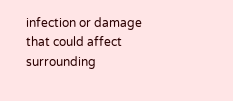infection or damage that could affect surrounding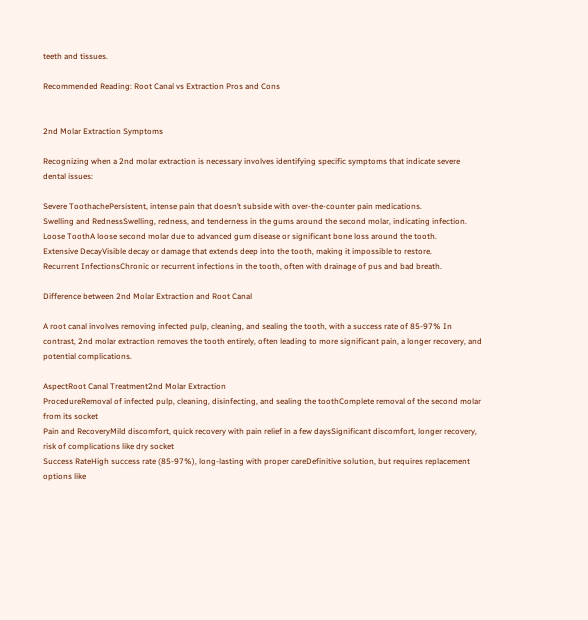teeth and tissues.

Recommended Reading: Root Canal vs Extraction Pros and Cons


2nd Molar Extraction Symptoms

Recognizing when a 2nd molar extraction is necessary involves identifying specific symptoms that indicate severe dental issues:

Severe ToothachePersistent, intense pain that doesn’t subside with over-the-counter pain medications.
Swelling and RednessSwelling, redness, and tenderness in the gums around the second molar, indicating infection.
Loose ToothA loose second molar due to advanced gum disease or significant bone loss around the tooth.
Extensive DecayVisible decay or damage that extends deep into the tooth, making it impossible to restore.
Recurrent InfectionsChronic or recurrent infections in the tooth, often with drainage of pus and bad breath.

Difference between 2nd Molar Extraction and Root Canal

A root canal involves removing infected pulp, cleaning, and sealing the tooth, with a success rate of 85-97% In contrast, 2nd molar extraction removes the tooth entirely, often leading to more significant pain, a longer recovery, and potential complications.

AspectRoot Canal Treatment2nd Molar Extraction
ProcedureRemoval of infected pulp, cleaning, disinfecting, and sealing the toothComplete removal of the second molar from its socket
Pain and RecoveryMild discomfort, quick recovery with pain relief in a few daysSignificant discomfort, longer recovery, risk of complications like dry socket
Success RateHigh success rate (85-97%), long-lasting with proper careDefinitive solution, but requires replacement options like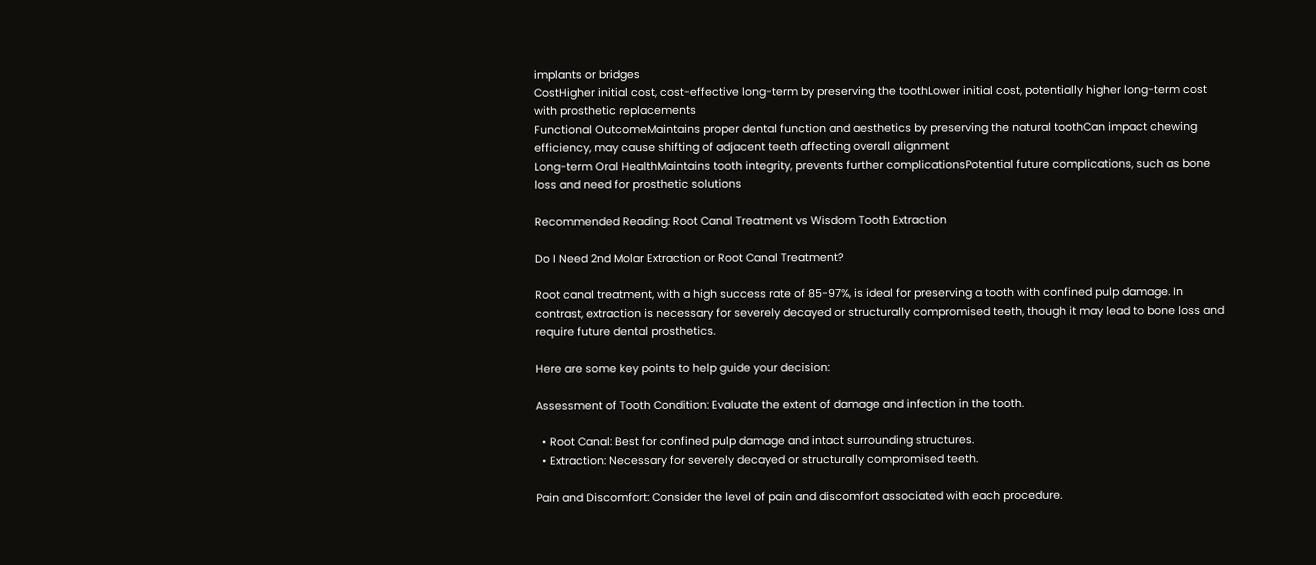implants or bridges
CostHigher initial cost, cost-effective long-term by preserving the toothLower initial cost, potentially higher long-term cost with prosthetic replacements
Functional OutcomeMaintains proper dental function and aesthetics by preserving the natural toothCan impact chewing efficiency, may cause shifting of adjacent teeth affecting overall alignment
Long-term Oral HealthMaintains tooth integrity, prevents further complicationsPotential future complications, such as bone loss and need for prosthetic solutions

Recommended Reading: Root Canal Treatment vs Wisdom Tooth Extraction

Do I Need 2nd Molar Extraction or Root Canal Treatment?

Root canal treatment, with a high success rate of 85-97%, is ideal for preserving a tooth with confined pulp damage. In contrast, extraction is necessary for severely decayed or structurally compromised teeth, though it may lead to bone loss and require future dental prosthetics.

Here are some key points to help guide your decision:

Assessment of Tooth Condition: Evaluate the extent of damage and infection in the tooth.

  • Root Canal: Best for confined pulp damage and intact surrounding structures.
  • Extraction: Necessary for severely decayed or structurally compromised teeth.

Pain and Discomfort: Consider the level of pain and discomfort associated with each procedure.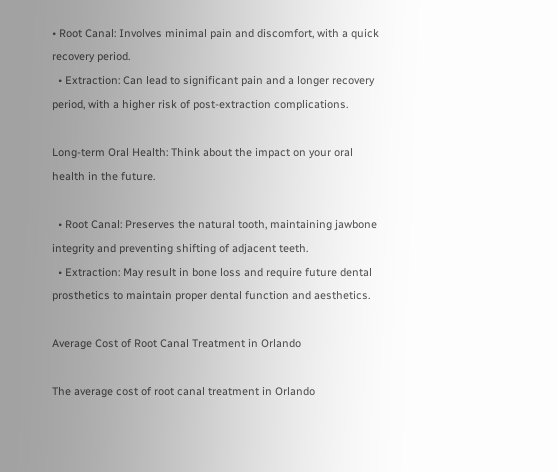• Root Canal: Involves minimal pain and discomfort, with a quick recovery period.
  • Extraction: Can lead to significant pain and a longer recovery period, with a higher risk of post-extraction complications.

Long-term Oral Health: Think about the impact on your oral health in the future.

  • Root Canal: Preserves the natural tooth, maintaining jawbone integrity and preventing shifting of adjacent teeth.
  • Extraction: May result in bone loss and require future dental prosthetics to maintain proper dental function and aesthetics.

Average Cost of Root Canal Treatment in Orlando

The average cost of root canal treatment in Orlando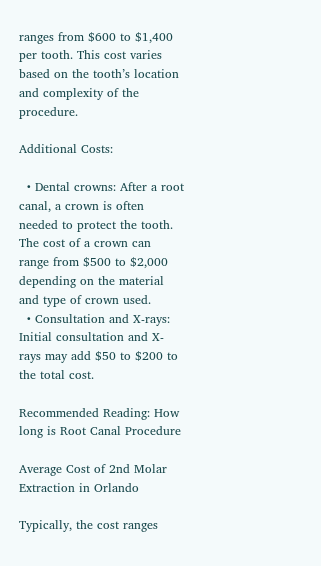ranges from $600 to $1,400 per tooth. This cost varies based on the tooth’s location and complexity of the procedure.

Additional Costs:

  • Dental crowns: After a root canal, a crown is often needed to protect the tooth. The cost of a crown can range from $500 to $2,000 depending on the material and type of crown used.
  • Consultation and X-rays: Initial consultation and X-rays may add $50 to $200 to the total cost.

Recommended Reading: How long is Root Canal Procedure

Average Cost of 2nd Molar Extraction in Orlando

Typically, the cost ranges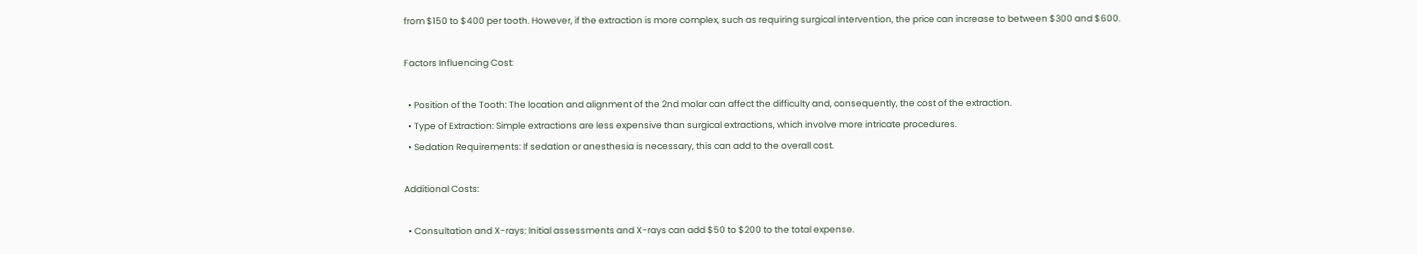from $150 to $400 per tooth. However, if the extraction is more complex, such as requiring surgical intervention, the price can increase to between $300 and $600.

Factors Influencing Cost:

  • Position of the Tooth: The location and alignment of the 2nd molar can affect the difficulty and, consequently, the cost of the extraction.
  • Type of Extraction: Simple extractions are less expensive than surgical extractions, which involve more intricate procedures.
  • Sedation Requirements: If sedation or anesthesia is necessary, this can add to the overall cost.

Additional Costs:

  • Consultation and X-rays: Initial assessments and X-rays can add $50 to $200 to the total expense.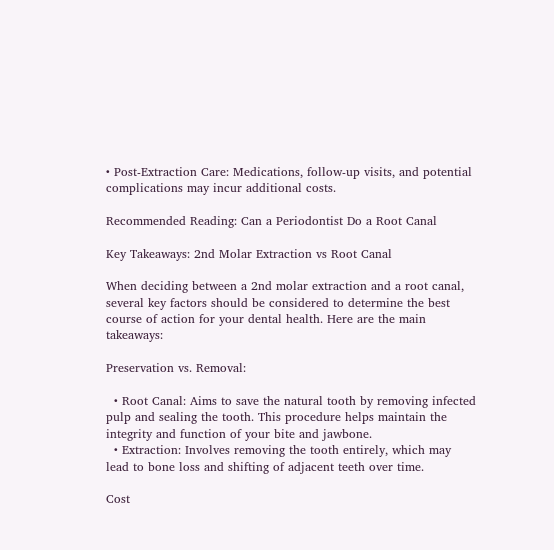• Post-Extraction Care: Medications, follow-up visits, and potential complications may incur additional costs.

Recommended Reading: Can a Periodontist Do a Root Canal

Key Takeaways: 2nd Molar Extraction vs Root Canal

When deciding between a 2nd molar extraction and a root canal, several key factors should be considered to determine the best course of action for your dental health. Here are the main takeaways:

Preservation vs. Removal:

  • Root Canal: Aims to save the natural tooth by removing infected pulp and sealing the tooth. This procedure helps maintain the integrity and function of your bite and jawbone.
  • Extraction: Involves removing the tooth entirely, which may lead to bone loss and shifting of adjacent teeth over time.

Cost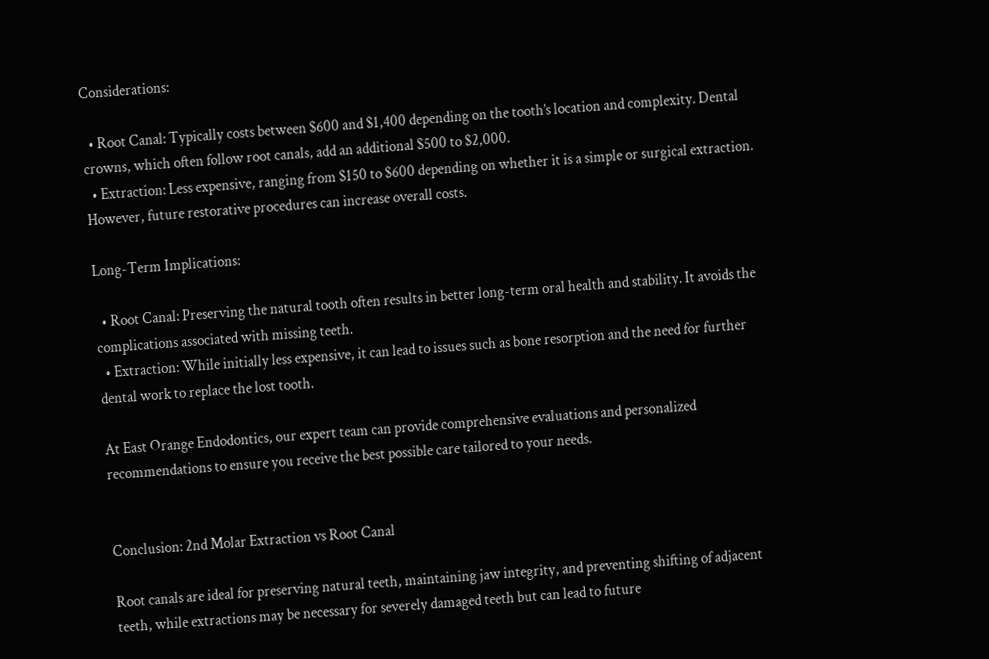Considerations:

  • Root Canal: Typically costs between $600 and $1,400 depending on the tooth’s location and complexity. Dental crowns, which often follow root canals, add an additional $500 to $2,000.
  • Extraction: Less expensive, ranging from $150 to $600 depending on whether it is a simple or surgical extraction. However, future restorative procedures can increase overall costs.

Long-Term Implications:

  • Root Canal: Preserving the natural tooth often results in better long-term oral health and stability. It avoids the complications associated with missing teeth.
  • Extraction: While initially less expensive, it can lead to issues such as bone resorption and the need for further dental work to replace the lost tooth.

At East Orange Endodontics, our expert team can provide comprehensive evaluations and personalized recommendations to ensure you receive the best possible care tailored to your needs.


Conclusion: 2nd Molar Extraction vs Root Canal

Root canals are ideal for preserving natural teeth, maintaining jaw integrity, and preventing shifting of adjacent teeth, while extractions may be necessary for severely damaged teeth but can lead to future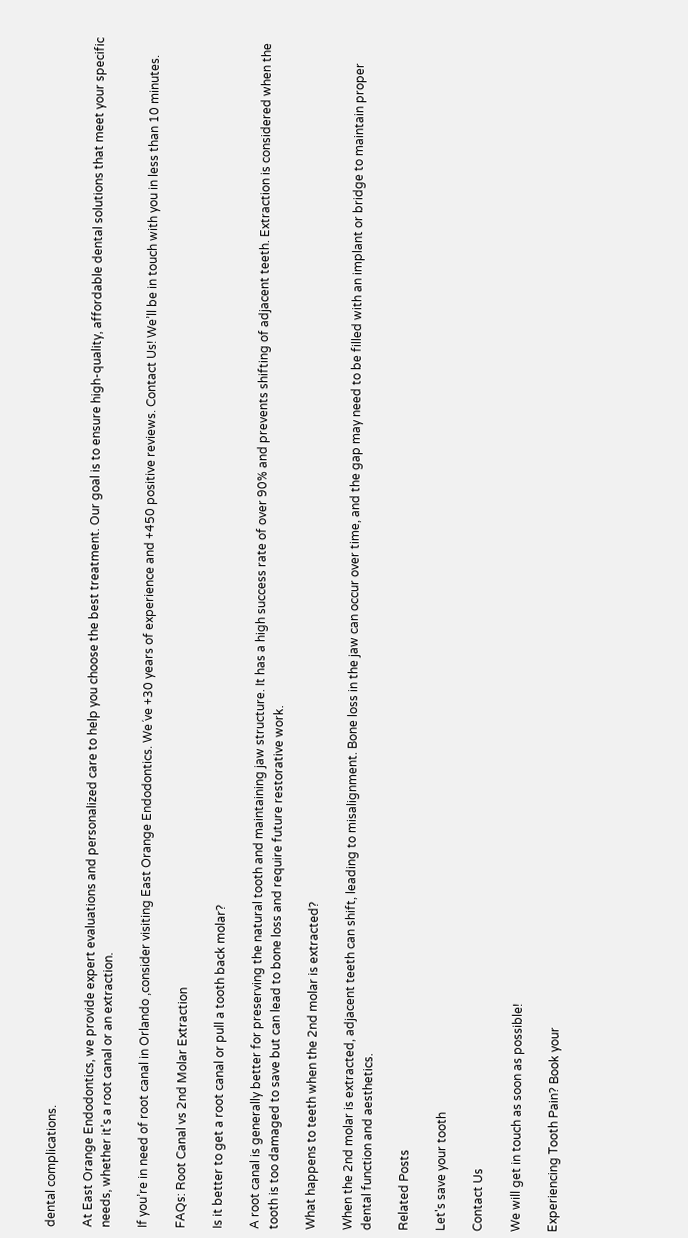dental complications.

At East Orange Endodontics, we provide expert evaluations and personalized care to help you choose the best treatment. Our goal is to ensure high-quality, affordable dental solutions that meet your specific needs, whether it’s a root canal or an extraction.

If you’re in need of root canal in Orlando ,consider visiting East Orange Endodontics. We´ve +30 years of experience and +450 positive reviews. Contact Us! We’ll be in touch with you in less than 10 minutes.

FAQs: Root Canal vs 2nd Molar Extraction

Is it better to get a root canal or pull a tooth back molar?

A root canal is generally better for preserving the natural tooth and maintaining jaw structure. It has a high success rate of over 90% and prevents shifting of adjacent teeth. Extraction is considered when the tooth is too damaged to save but can lead to bone loss and require future restorative work.

What happens to teeth when the 2nd molar is extracted?

When the 2nd molar is extracted, adjacent teeth can shift, leading to misalignment. Bone loss in the jaw can occur over time, and the gap may need to be filled with an implant or bridge to maintain proper dental function and aesthetics.

Related Posts

Let's save your tooth

Contact Us

We will get in touch as soon as possible!

Experiencing Tooth Pain? Book your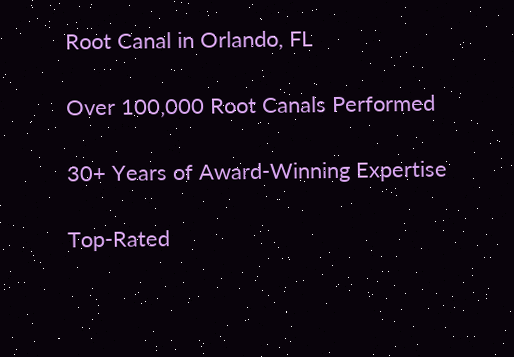Root Canal in Orlando, FL

Over 100,000 Root Canals Performed

30+ Years of Award-Winning Expertise

Top-Rated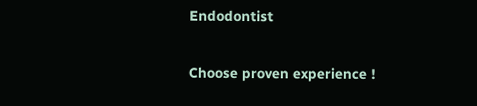Endodontist

Choose proven experience !